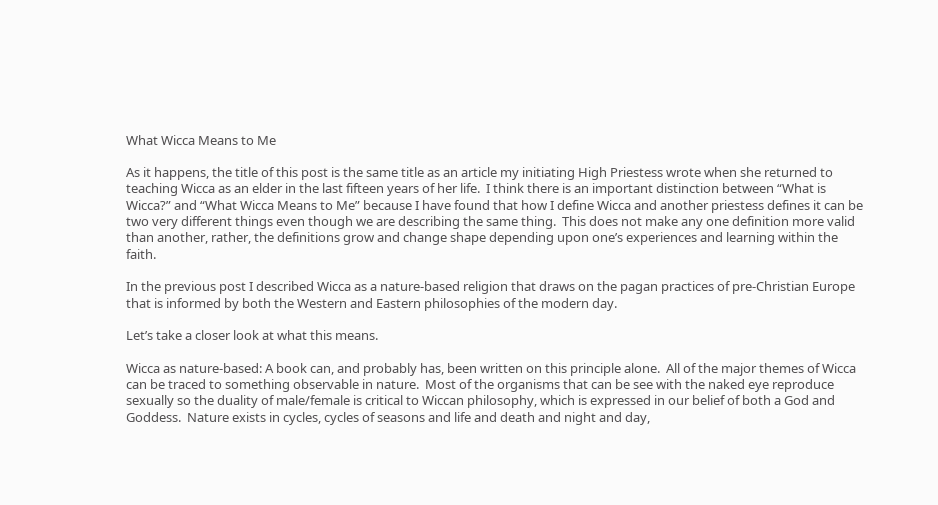What Wicca Means to Me

As it happens, the title of this post is the same title as an article my initiating High Priestess wrote when she returned to teaching Wicca as an elder in the last fifteen years of her life.  I think there is an important distinction between “What is Wicca?” and “What Wicca Means to Me” because I have found that how I define Wicca and another priestess defines it can be two very different things even though we are describing the same thing.  This does not make any one definition more valid than another, rather, the definitions grow and change shape depending upon one’s experiences and learning within the faith.

In the previous post I described Wicca as a nature-based religion that draws on the pagan practices of pre-Christian Europe that is informed by both the Western and Eastern philosophies of the modern day.

Let’s take a closer look at what this means.

Wicca as nature-based: A book can, and probably has, been written on this principle alone.  All of the major themes of Wicca can be traced to something observable in nature.  Most of the organisms that can be see with the naked eye reproduce sexually so the duality of male/female is critical to Wiccan philosophy, which is expressed in our belief of both a God and Goddess.  Nature exists in cycles, cycles of seasons and life and death and night and day,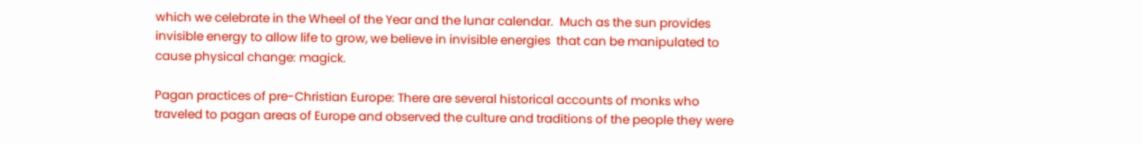which we celebrate in the Wheel of the Year and the lunar calendar.  Much as the sun provides invisible energy to allow life to grow, we believe in invisible energies  that can be manipulated to cause physical change: magick.

Pagan practices of pre-Christian Europe: There are several historical accounts of monks who traveled to pagan areas of Europe and observed the culture and traditions of the people they were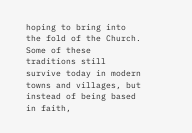hoping to bring into the fold of the Church.  Some of these traditions still survive today in modern towns and villages, but instead of being based in faith,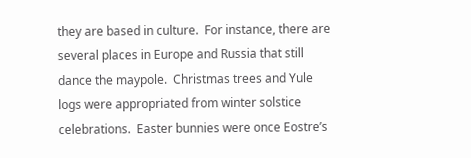they are based in culture.  For instance, there are several places in Europe and Russia that still dance the maypole.  Christmas trees and Yule logs were appropriated from winter solstice celebrations.  Easter bunnies were once Eostre’s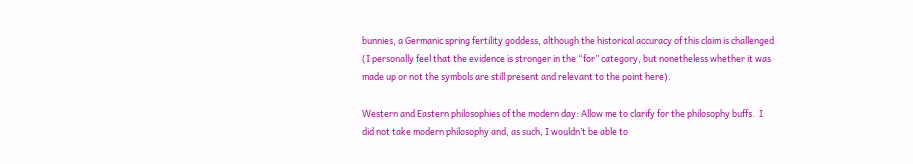bunnies, a Germanic spring fertility goddess, although the historical accuracy of this claim is challenged (I personally feel that the evidence is stronger in the “for” category, but nonetheless whether it was made up or not the symbols are still present and relevant to the point here).

Western and Eastern philosophies of the modern day: Allow me to clarify for the philosophy buffs.  I did not take modern philosophy and, as such, I wouldn’t be able to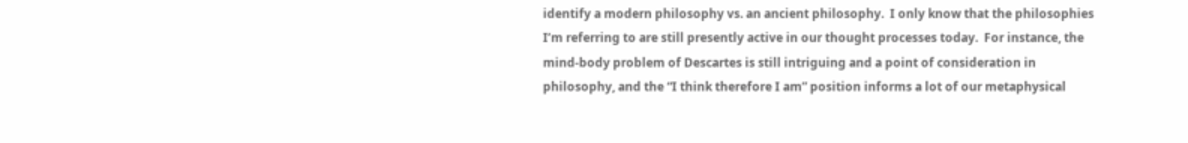identify a modern philosophy vs. an ancient philosophy.  I only know that the philosophies I’m referring to are still presently active in our thought processes today.  For instance, the mind-body problem of Descartes is still intriguing and a point of consideration in philosophy, and the “I think therefore I am” position informs a lot of our metaphysical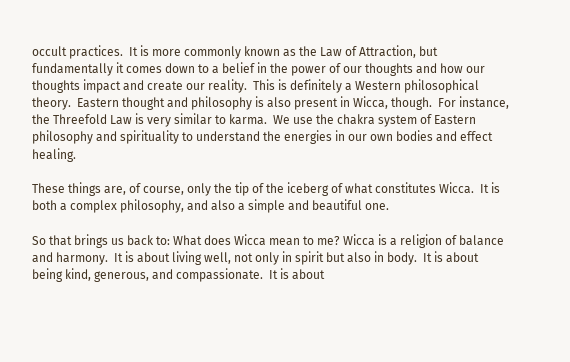occult practices.  It is more commonly known as the Law of Attraction, but fundamentally it comes down to a belief in the power of our thoughts and how our thoughts impact and create our reality.  This is definitely a Western philosophical theory.  Eastern thought and philosophy is also present in Wicca, though.  For instance, the Threefold Law is very similar to karma.  We use the chakra system of Eastern philosophy and spirituality to understand the energies in our own bodies and effect healing.

These things are, of course, only the tip of the iceberg of what constitutes Wicca.  It is both a complex philosophy, and also a simple and beautiful one.

So that brings us back to: What does Wicca mean to me? Wicca is a religion of balance and harmony.  It is about living well, not only in spirit but also in body.  It is about being kind, generous, and compassionate.  It is about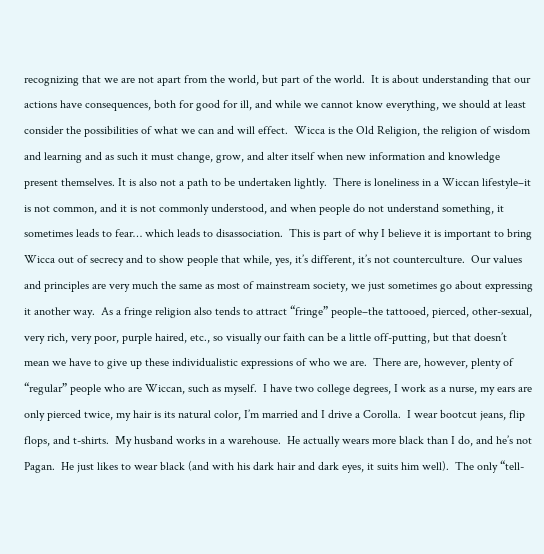recognizing that we are not apart from the world, but part of the world.  It is about understanding that our actions have consequences, both for good for ill, and while we cannot know everything, we should at least consider the possibilities of what we can and will effect.  Wicca is the Old Religion, the religion of wisdom and learning and as such it must change, grow, and alter itself when new information and knowledge present themselves. It is also not a path to be undertaken lightly.  There is loneliness in a Wiccan lifestyle–it is not common, and it is not commonly understood, and when people do not understand something, it sometimes leads to fear… which leads to disassociation.  This is part of why I believe it is important to bring Wicca out of secrecy and to show people that while, yes, it’s different, it’s not counterculture.  Our values and principles are very much the same as most of mainstream society, we just sometimes go about expressing it another way.  As a fringe religion also tends to attract “fringe” people–the tattooed, pierced, other-sexual, very rich, very poor, purple haired, etc., so visually our faith can be a little off-putting, but that doesn’t mean we have to give up these individualistic expressions of who we are.  There are, however, plenty of “regular” people who are Wiccan, such as myself.  I have two college degrees, I work as a nurse, my ears are only pierced twice, my hair is its natural color, I’m married and I drive a Corolla.  I wear bootcut jeans, flip flops, and t-shirts.  My husband works in a warehouse.  He actually wears more black than I do, and he’s not Pagan.  He just likes to wear black (and with his dark hair and dark eyes, it suits him well).  The only “tell-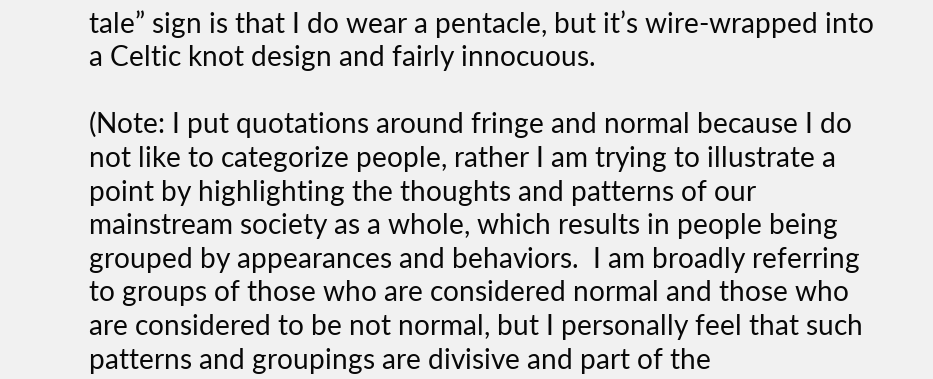tale” sign is that I do wear a pentacle, but it’s wire-wrapped into a Celtic knot design and fairly innocuous.

(Note: I put quotations around fringe and normal because I do not like to categorize people, rather I am trying to illustrate a point by highlighting the thoughts and patterns of our mainstream society as a whole, which results in people being grouped by appearances and behaviors.  I am broadly referring to groups of those who are considered normal and those who are considered to be not normal, but I personally feel that such patterns and groupings are divisive and part of the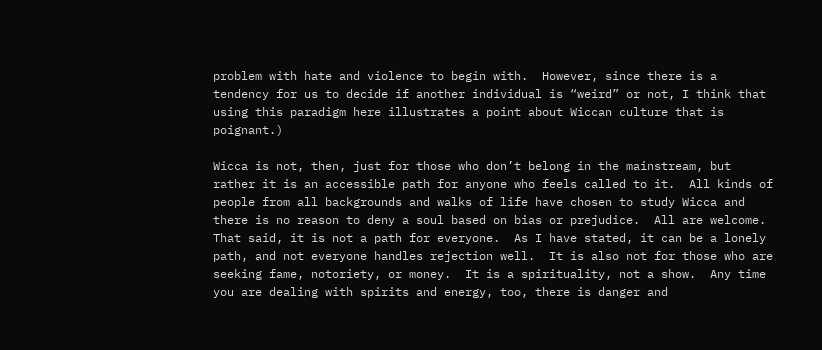problem with hate and violence to begin with.  However, since there is a tendency for us to decide if another individual is “weird” or not, I think that using this paradigm here illustrates a point about Wiccan culture that is poignant.)

Wicca is not, then, just for those who don’t belong in the mainstream, but rather it is an accessible path for anyone who feels called to it.  All kinds of people from all backgrounds and walks of life have chosen to study Wicca and there is no reason to deny a soul based on bias or prejudice.  All are welcome. That said, it is not a path for everyone.  As I have stated, it can be a lonely path, and not everyone handles rejection well.  It is also not for those who are seeking fame, notoriety, or money.  It is a spirituality, not a show.  Any time you are dealing with spirits and energy, too, there is danger and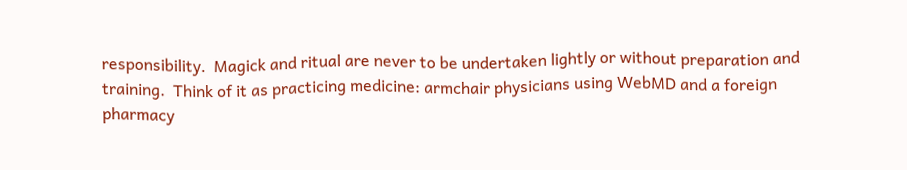responsibility.  Magick and ritual are never to be undertaken lightly or without preparation and training.  Think of it as practicing medicine: armchair physicians using WebMD and a foreign pharmacy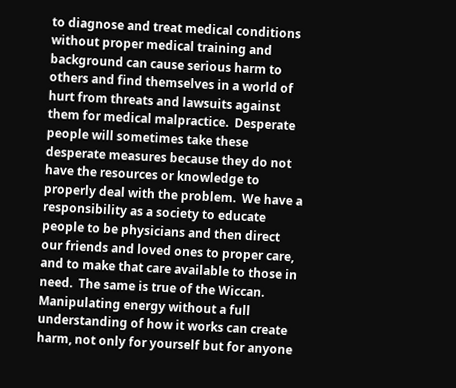to diagnose and treat medical conditions without proper medical training and background can cause serious harm to others and find themselves in a world of hurt from threats and lawsuits against them for medical malpractice.  Desperate people will sometimes take these desperate measures because they do not have the resources or knowledge to properly deal with the problem.  We have a responsibility as a society to educate people to be physicians and then direct our friends and loved ones to proper care, and to make that care available to those in need.  The same is true of the Wiccan.  Manipulating energy without a full understanding of how it works can create harm, not only for yourself but for anyone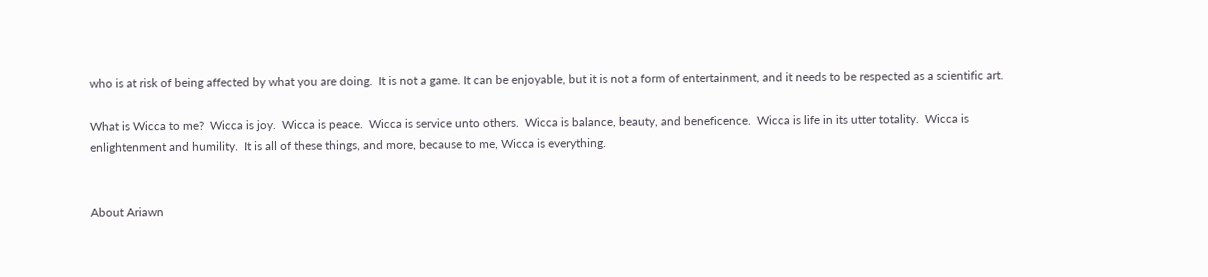who is at risk of being affected by what you are doing.  It is not a game. It can be enjoyable, but it is not a form of entertainment, and it needs to be respected as a scientific art.

What is Wicca to me?  Wicca is joy.  Wicca is peace.  Wicca is service unto others.  Wicca is balance, beauty, and beneficence.  Wicca is life in its utter totality.  Wicca is enlightenment and humility.  It is all of these things, and more, because to me, Wicca is everything.


About Ariawn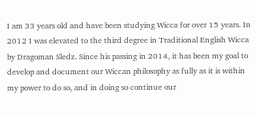I am 33 years old and have been studying Wicca for over 15 years. In 2012 I was elevated to the third degree in Traditional English Wicca by Dragoman Sledz. Since his passing in 2014, it has been my goal to develop and document our Wiccan philosophy as fully as it is within my power to do so, and in doing so continue our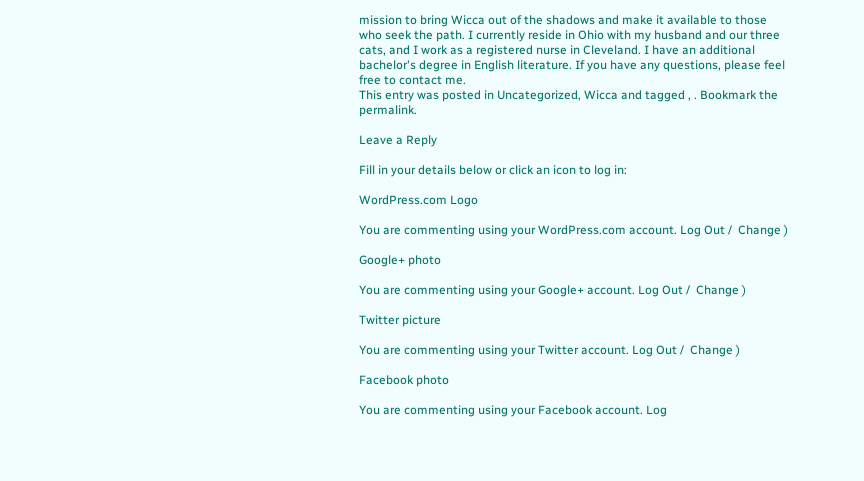mission to bring Wicca out of the shadows and make it available to those who seek the path. I currently reside in Ohio with my husband and our three cats, and I work as a registered nurse in Cleveland. I have an additional bachelor's degree in English literature. If you have any questions, please feel free to contact me.
This entry was posted in Uncategorized, Wicca and tagged , . Bookmark the permalink.

Leave a Reply

Fill in your details below or click an icon to log in:

WordPress.com Logo

You are commenting using your WordPress.com account. Log Out /  Change )

Google+ photo

You are commenting using your Google+ account. Log Out /  Change )

Twitter picture

You are commenting using your Twitter account. Log Out /  Change )

Facebook photo

You are commenting using your Facebook account. Log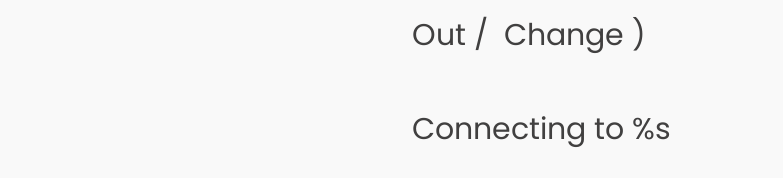Out /  Change )

Connecting to %s